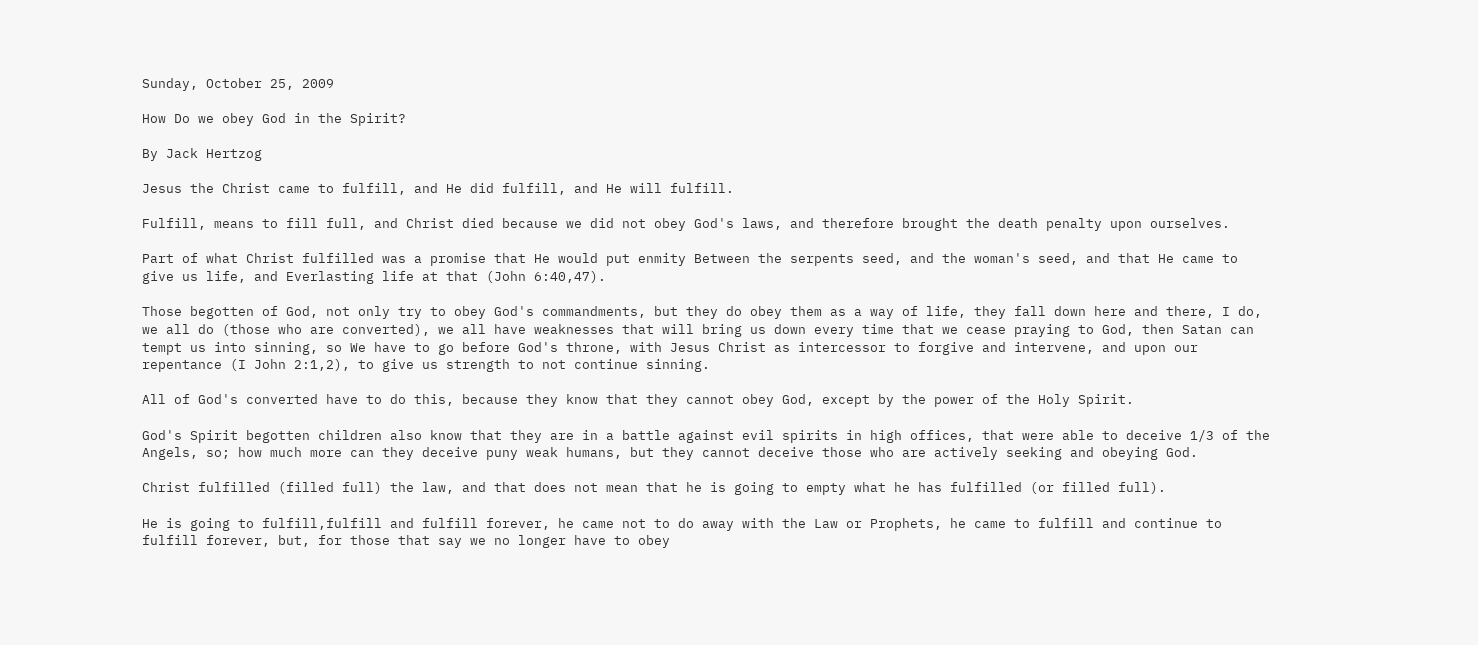Sunday, October 25, 2009

How Do we obey God in the Spirit?

By Jack Hertzog

Jesus the Christ came to fulfill, and He did fulfill, and He will fulfill.

Fulfill, means to fill full, and Christ died because we did not obey God's laws, and therefore brought the death penalty upon ourselves.

Part of what Christ fulfilled was a promise that He would put enmity Between the serpents seed, and the woman's seed, and that He came to give us life, and Everlasting life at that (John 6:40,47).

Those begotten of God, not only try to obey God's commandments, but they do obey them as a way of life, they fall down here and there, I do, we all do (those who are converted), we all have weaknesses that will bring us down every time that we cease praying to God, then Satan can tempt us into sinning, so We have to go before God's throne, with Jesus Christ as intercessor to forgive and intervene, and upon our repentance (I John 2:1,2), to give us strength to not continue sinning.

All of God's converted have to do this, because they know that they cannot obey God, except by the power of the Holy Spirit.

God's Spirit begotten children also know that they are in a battle against evil spirits in high offices, that were able to deceive 1/3 of the Angels, so; how much more can they deceive puny weak humans, but they cannot deceive those who are actively seeking and obeying God.

Christ fulfilled (filled full) the law, and that does not mean that he is going to empty what he has fulfilled (or filled full).

He is going to fulfill,fulfill and fulfill forever, he came not to do away with the Law or Prophets, he came to fulfill and continue to fulfill forever, but, for those that say we no longer have to obey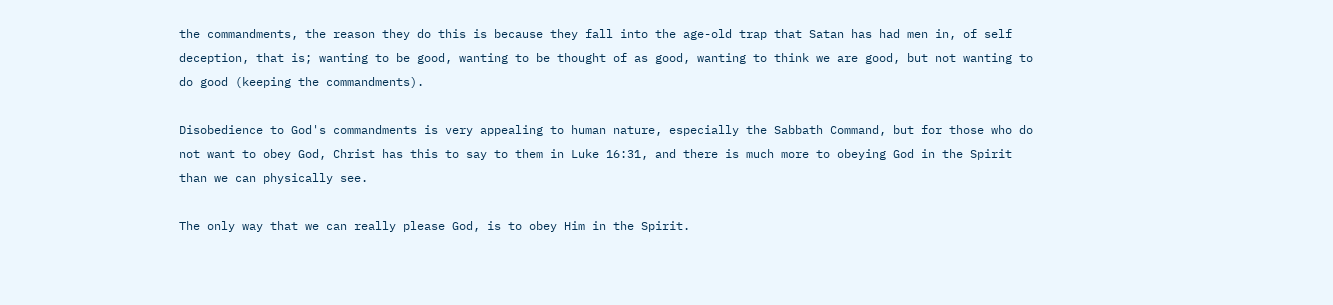the commandments, the reason they do this is because they fall into the age-old trap that Satan has had men in, of self deception, that is; wanting to be good, wanting to be thought of as good, wanting to think we are good, but not wanting to do good (keeping the commandments).

Disobedience to God's commandments is very appealing to human nature, especially the Sabbath Command, but for those who do not want to obey God, Christ has this to say to them in Luke 16:31, and there is much more to obeying God in the Spirit than we can physically see.

The only way that we can really please God, is to obey Him in the Spirit.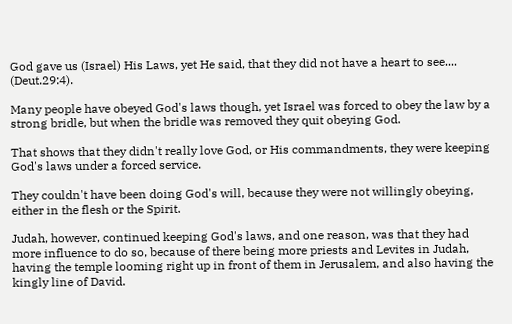God gave us (Israel) His Laws, yet He said, that they did not have a heart to see.... (Deut.29:4).

Many people have obeyed God's laws though, yet Israel was forced to obey the law by a strong bridle, but when the bridle was removed they quit obeying God.

That shows that they didn't really love God, or His commandments, they were keeping God's laws under a forced service.

They couldn't have been doing God's will, because they were not willingly obeying, either in the flesh or the Spirit.

Judah, however, continued keeping God's laws, and one reason, was that they had more influence to do so, because of there being more priests and Levites in Judah, having the temple looming right up in front of them in Jerusalem, and also having the kingly line of David.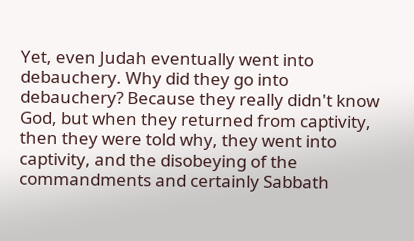Yet, even Judah eventually went into debauchery. Why did they go into debauchery? Because they really didn't know God, but when they returned from captivity, then they were told why, they went into captivity, and the disobeying of the commandments and certainly Sabbath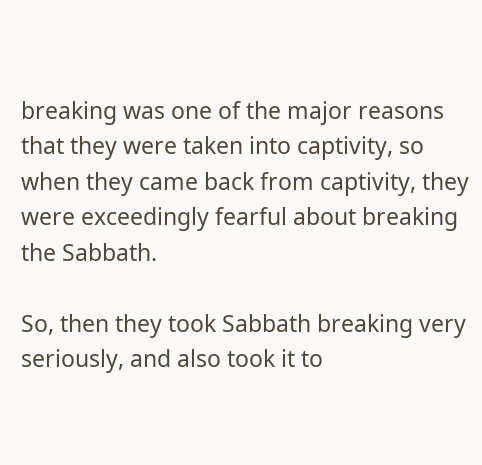breaking was one of the major reasons that they were taken into captivity, so when they came back from captivity, they were exceedingly fearful about breaking the Sabbath.

So, then they took Sabbath breaking very seriously, and also took it to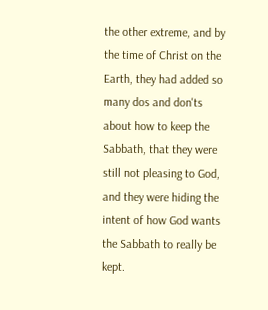the other extreme, and by the time of Christ on the Earth, they had added so many dos and don'ts about how to keep the Sabbath, that they were still not pleasing to God, and they were hiding the intent of how God wants the Sabbath to really be kept.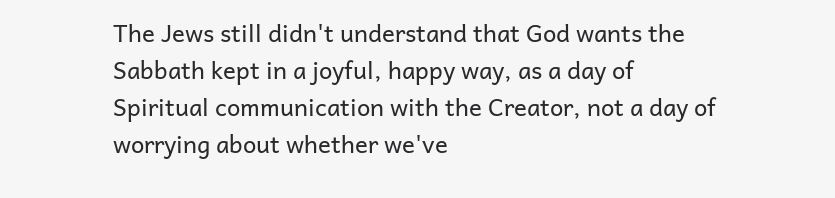The Jews still didn't understand that God wants the Sabbath kept in a joyful, happy way, as a day of Spiritual communication with the Creator, not a day of worrying about whether we've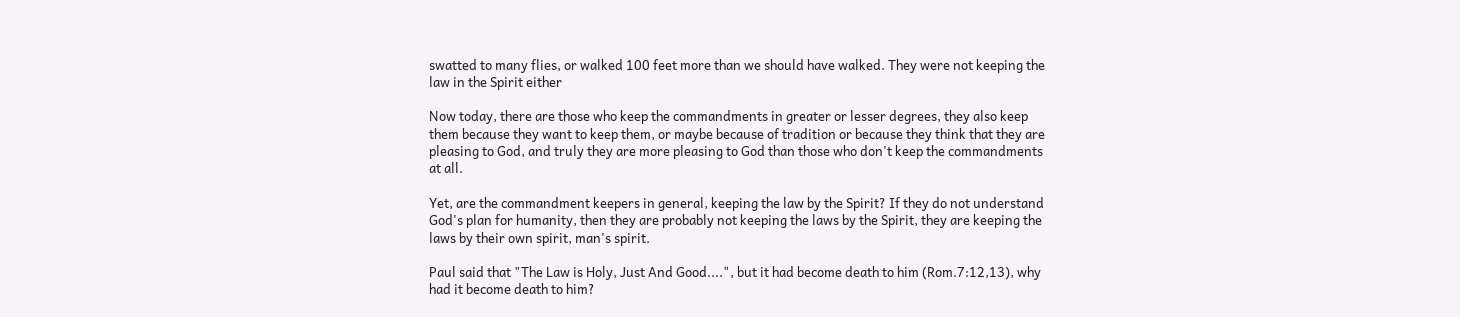swatted to many flies, or walked 100 feet more than we should have walked. They were not keeping the law in the Spirit either

Now today, there are those who keep the commandments in greater or lesser degrees, they also keep them because they want to keep them, or maybe because of tradition or because they think that they are pleasing to God, and truly they are more pleasing to God than those who don't keep the commandments at all.

Yet, are the commandment keepers in general, keeping the law by the Spirit? If they do not understand God's plan for humanity, then they are probably not keeping the laws by the Spirit, they are keeping the laws by their own spirit, man's spirit.

Paul said that "The Law is Holy, Just And Good....", but it had become death to him (Rom.7:12,13), why had it become death to him?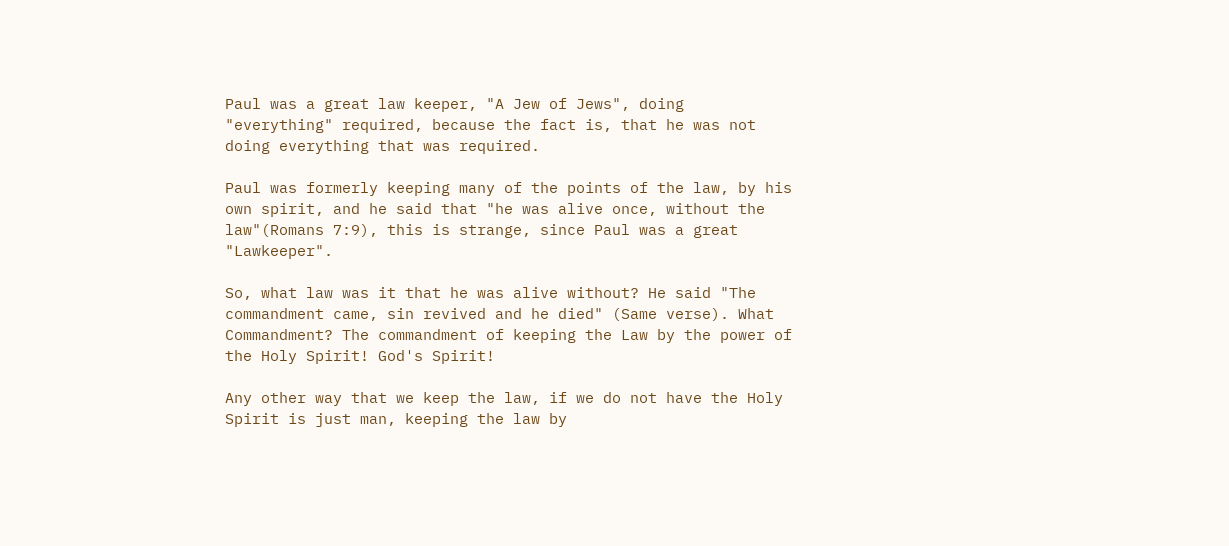Paul was a great law keeper, "A Jew of Jews", doing "everything" required, because the fact is, that he was not doing everything that was required.

Paul was formerly keeping many of the points of the law, by his own spirit, and he said that "he was alive once, without the law"(Romans 7:9), this is strange, since Paul was a great "Lawkeeper".

So, what law was it that he was alive without? He said "The commandment came, sin revived and he died" (Same verse). What Commandment? The commandment of keeping the Law by the power of the Holy Spirit! God's Spirit!

Any other way that we keep the law, if we do not have the Holy Spirit is just man, keeping the law by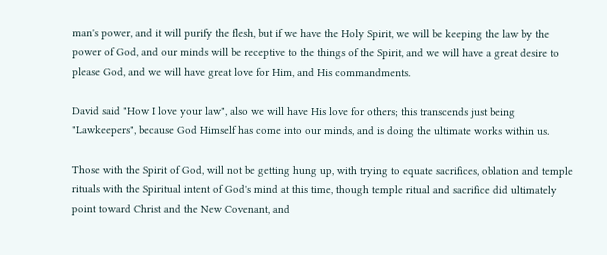man's power, and it will purify the flesh, but if we have the Holy Spirit, we will be keeping the law by the power of God, and our minds will be receptive to the things of the Spirit, and we will have a great desire to please God, and we will have great love for Him, and His commandments.

David said "How I love your law", also we will have His love for others; this transcends just being "Lawkeepers", because God Himself has come into our minds, and is doing the ultimate works within us.

Those with the Spirit of God, will not be getting hung up, with trying to equate sacrifices, oblation and temple rituals with the Spiritual intent of God's mind at this time, though temple ritual and sacrifice did ultimately point toward Christ and the New Covenant, and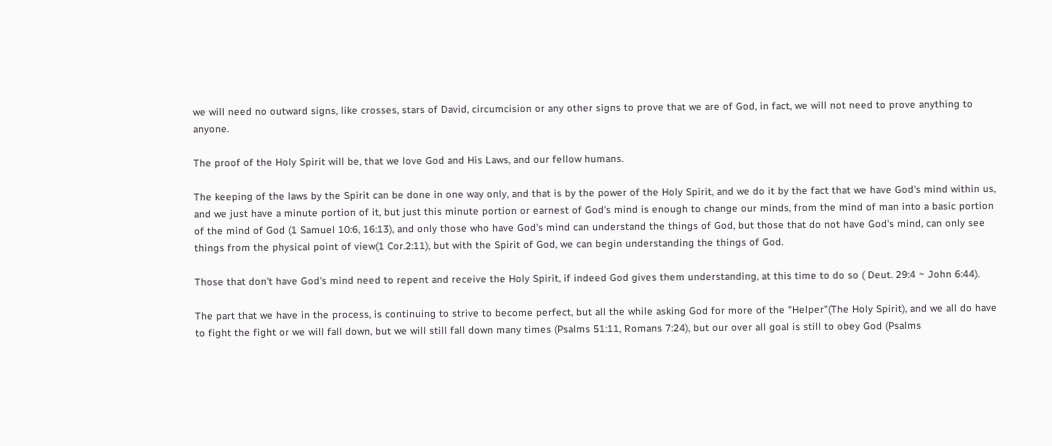we will need no outward signs, like crosses, stars of David, circumcision or any other signs to prove that we are of God, in fact, we will not need to prove anything to anyone.

The proof of the Holy Spirit will be, that we love God and His Laws, and our fellow humans.

The keeping of the laws by the Spirit can be done in one way only, and that is by the power of the Holy Spirit, and we do it by the fact that we have God's mind within us, and we just have a minute portion of it, but just this minute portion or earnest of God's mind is enough to change our minds, from the mind of man into a basic portion of the mind of God (1 Samuel 10:6, 16:13), and only those who have God's mind can understand the things of God, but those that do not have God's mind, can only see things from the physical point of view(1 Cor.2:11), but with the Spirit of God, we can begin understanding the things of God.

Those that don't have God's mind need to repent and receive the Holy Spirit, if indeed God gives them understanding, at this time to do so ( Deut. 29:4 ~ John 6:44).

The part that we have in the process, is continuing to strive to become perfect, but all the while asking God for more of the "Helper"(The Holy Spirit), and we all do have to fight the fight or we will fall down, but we will still fall down many times (Psalms 51:11, Romans 7:24), but our over all goal is still to obey God (Psalms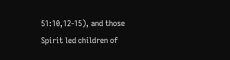51:10,12-15), and those Spirit led children of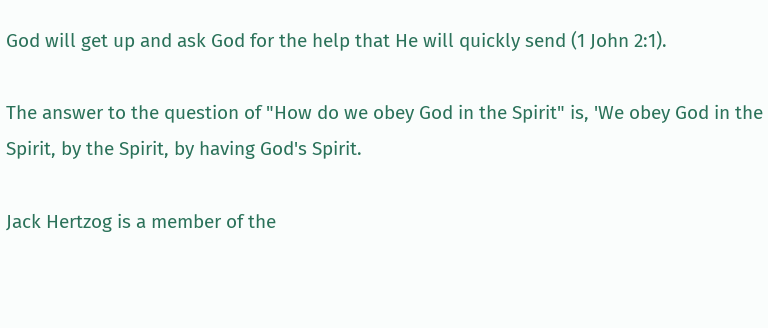God will get up and ask God for the help that He will quickly send (1 John 2:1).

The answer to the question of "How do we obey God in the Spirit" is, 'We obey God in the Spirit, by the Spirit, by having God's Spirit.

Jack Hertzog is a member of the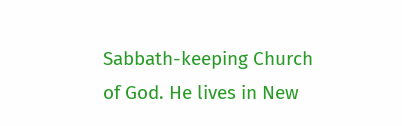Sabbath-keeping Church of God. He lives in New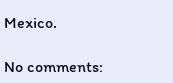Mexico.

No comments: